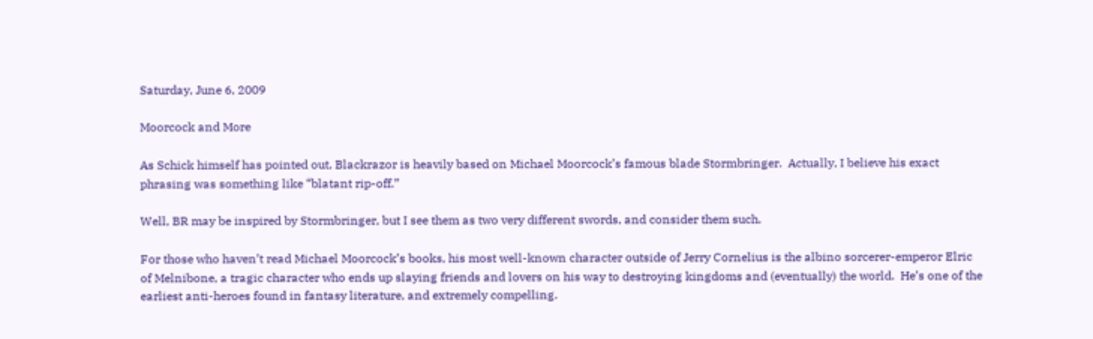Saturday, June 6, 2009

Moorcock and More

As Schick himself has pointed out, Blackrazor is heavily based on Michael Moorcock’s famous blade Stormbringer.  Actually, I believe his exact phrasing was something like “blatant rip-off.”

Well, BR may be inspired by Stormbringer, but I see them as two very different swords, and consider them such.

For those who haven’t read Michael Moorcock’s books, his most well-known character outside of Jerry Cornelius is the albino sorcerer-emperor Elric of Melnibone, a tragic character who ends up slaying friends and lovers on his way to destroying kingdoms and (eventually) the world.  He’s one of the earliest anti-heroes found in fantasy literature, and extremely compelling.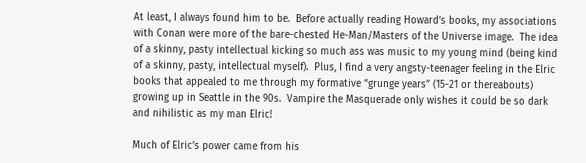At least, I always found him to be.  Before actually reading Howard’s books, my associations with Conan were more of the bare-chested He-Man/Masters of the Universe image.  The idea of a skinny, pasty intellectual kicking so much ass was music to my young mind (being kind of a skinny, pasty, intellectual myself).  Plus, I find a very angsty-teenager feeling in the Elric books that appealed to me through my formative “grunge years” (15-21 or thereabouts) growing up in Seattle in the 90s.  Vampire the Masquerade only wishes it could be so dark and nihilistic as my man Elric!

Much of Elric’s power came from his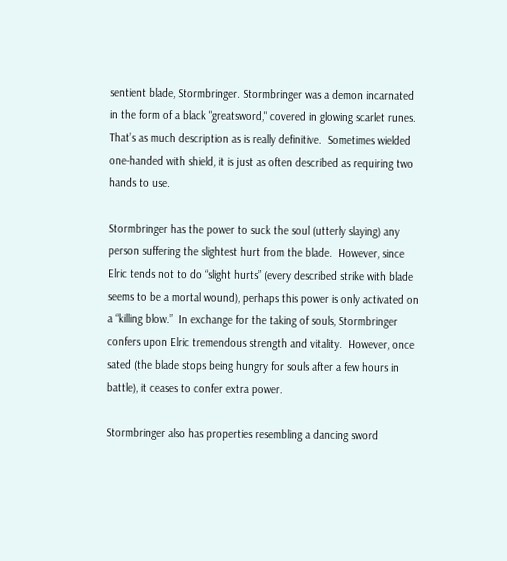sentient blade, Stormbringer. Stormbringer was a demon incarnated in the form of a black "greatsword," covered in glowing scarlet runes.  That’s as much description as is really definitive.  Sometimes wielded one-handed with shield, it is just as often described as requiring two hands to use.

Stormbringer has the power to suck the soul (utterly slaying) any person suffering the slightest hurt from the blade.  However, since Elric tends not to do “slight hurts” (every described strike with blade seems to be a mortal wound), perhaps this power is only activated on a “killing blow.”  In exchange for the taking of souls, Stormbringer confers upon Elric tremendous strength and vitality.  However, once sated (the blade stops being hungry for souls after a few hours in battle), it ceases to confer extra power.

Stormbringer also has properties resembling a dancing sword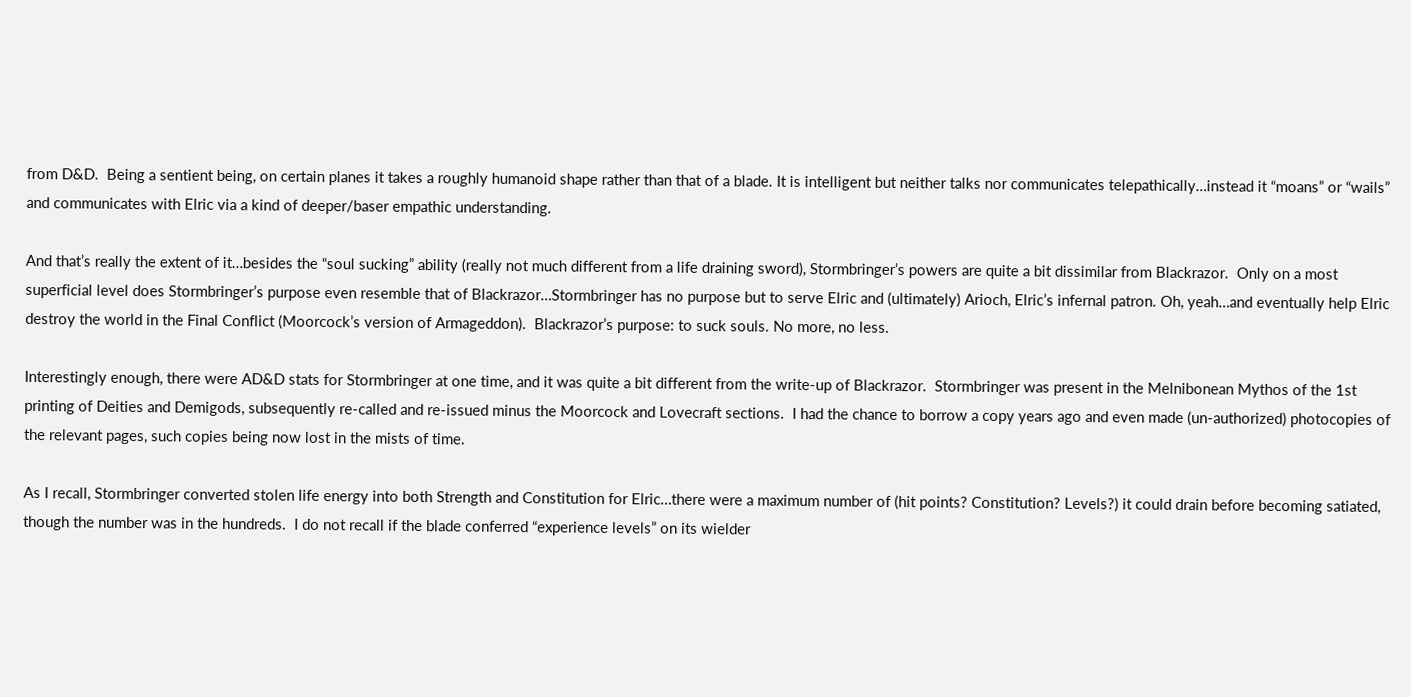from D&D.  Being a sentient being, on certain planes it takes a roughly humanoid shape rather than that of a blade. It is intelligent but neither talks nor communicates telepathically…instead it “moans” or “wails” and communicates with Elric via a kind of deeper/baser empathic understanding.

And that’s really the extent of it…besides the “soul sucking” ability (really not much different from a life draining sword), Stormbringer’s powers are quite a bit dissimilar from Blackrazor.  Only on a most superficial level does Stormbringer’s purpose even resemble that of Blackrazor…Stormbringer has no purpose but to serve Elric and (ultimately) Arioch, Elric’s infernal patron. Oh, yeah…and eventually help Elric destroy the world in the Final Conflict (Moorcock’s version of Armageddon).  Blackrazor’s purpose: to suck souls. No more, no less.

Interestingly enough, there were AD&D stats for Stormbringer at one time, and it was quite a bit different from the write-up of Blackrazor.  Stormbringer was present in the Melnibonean Mythos of the 1st printing of Deities and Demigods, subsequently re-called and re-issued minus the Moorcock and Lovecraft sections.  I had the chance to borrow a copy years ago and even made (un-authorized) photocopies of the relevant pages, such copies being now lost in the mists of time.

As I recall, Stormbringer converted stolen life energy into both Strength and Constitution for Elric…there were a maximum number of (hit points? Constitution? Levels?) it could drain before becoming satiated, though the number was in the hundreds.  I do not recall if the blade conferred “experience levels” on its wielder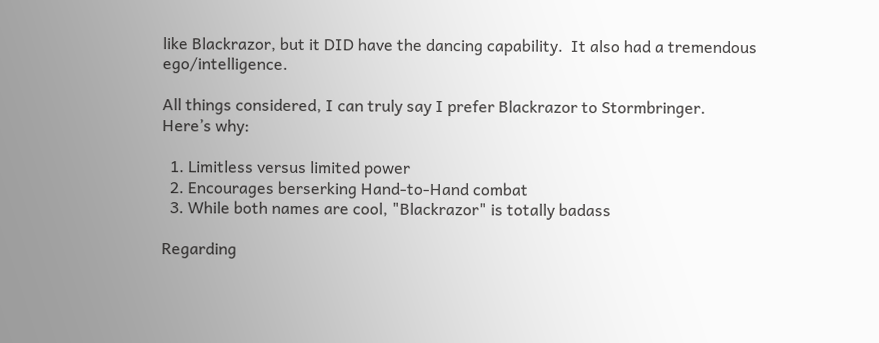like Blackrazor, but it DID have the dancing capability.  It also had a tremendous ego/intelligence.

All things considered, I can truly say I prefer Blackrazor to Stormbringer.  Here’s why:

  1. Limitless versus limited power
  2. Encourages berserking Hand-to-Hand combat
  3. While both names are cool, "Blackrazor" is totally badass

Regarding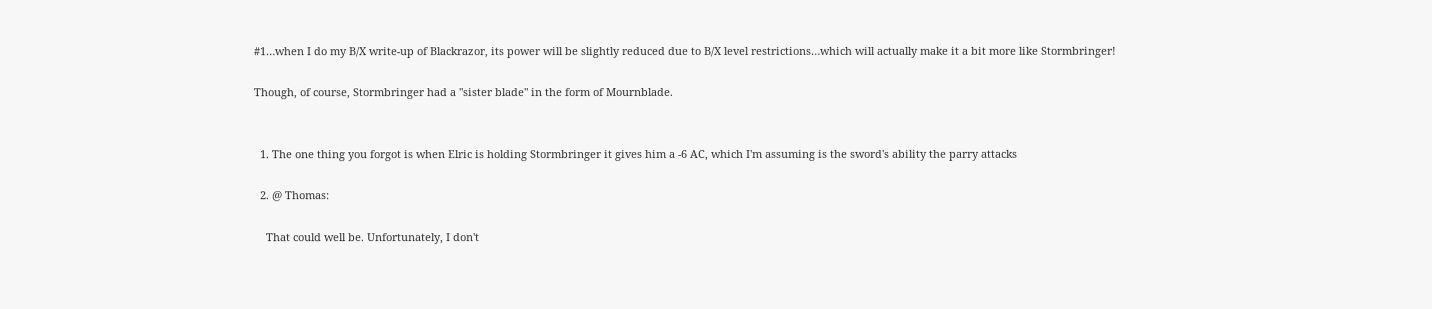#1…when I do my B/X write-up of Blackrazor, its power will be slightly reduced due to B/X level restrictions…which will actually make it a bit more like Stormbringer!

Though, of course, Stormbringer had a "sister blade" in the form of Mournblade.


  1. The one thing you forgot is when Elric is holding Stormbringer it gives him a -6 AC, which I'm assuming is the sword's ability the parry attacks

  2. @ Thomas:

    That could well be. Unfortunately, I don't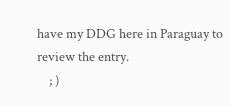have my DDG here in Paraguay to review the entry.
    ; )